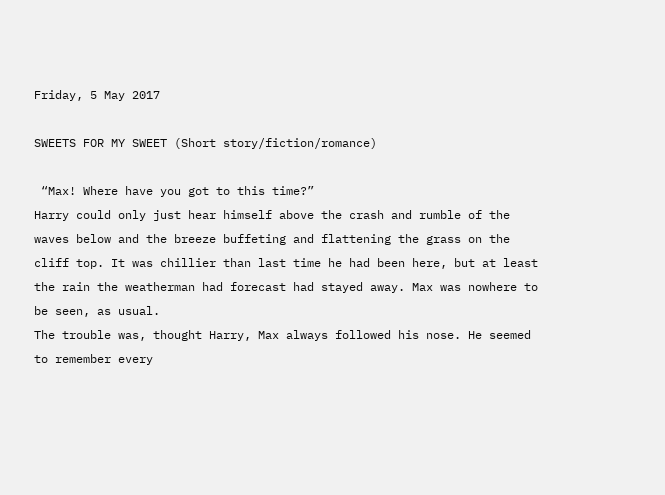Friday, 5 May 2017

SWEETS FOR MY SWEET (Short story/fiction/romance)

 “Max! Where have you got to this time?”
Harry could only just hear himself above the crash and rumble of the waves below and the breeze buffeting and flattening the grass on the cliff top. It was chillier than last time he had been here, but at least the rain the weatherman had forecast had stayed away. Max was nowhere to be seen, as usual.
The trouble was, thought Harry, Max always followed his nose. He seemed to remember every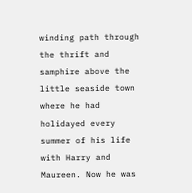winding path through the thrift and samphire above the little seaside town where he had holidayed every summer of his life with Harry and Maureen. Now he was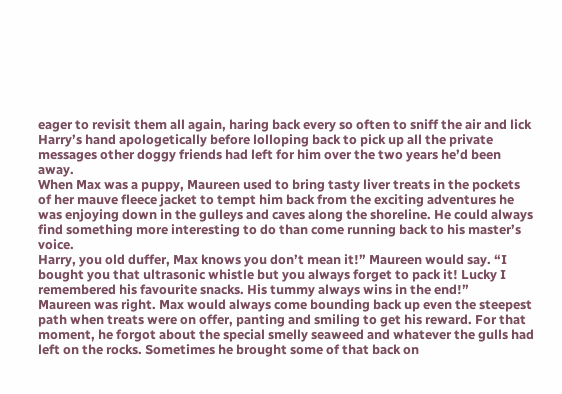eager to revisit them all again, haring back every so often to sniff the air and lick Harry’s hand apologetically before lolloping back to pick up all the private messages other doggy friends had left for him over the two years he’d been away.
When Max was a puppy, Maureen used to bring tasty liver treats in the pockets of her mauve fleece jacket to tempt him back from the exciting adventures he was enjoying down in the gulleys and caves along the shoreline. He could always find something more interesting to do than come running back to his master’s voice.
Harry, you old duffer, Max knows you don’t mean it!” Maureen would say. “I bought you that ultrasonic whistle but you always forget to pack it! Lucky I remembered his favourite snacks. His tummy always wins in the end!”
Maureen was right. Max would always come bounding back up even the steepest path when treats were on offer, panting and smiling to get his reward. For that moment, he forgot about the special smelly seaweed and whatever the gulls had left on the rocks. Sometimes he brought some of that back on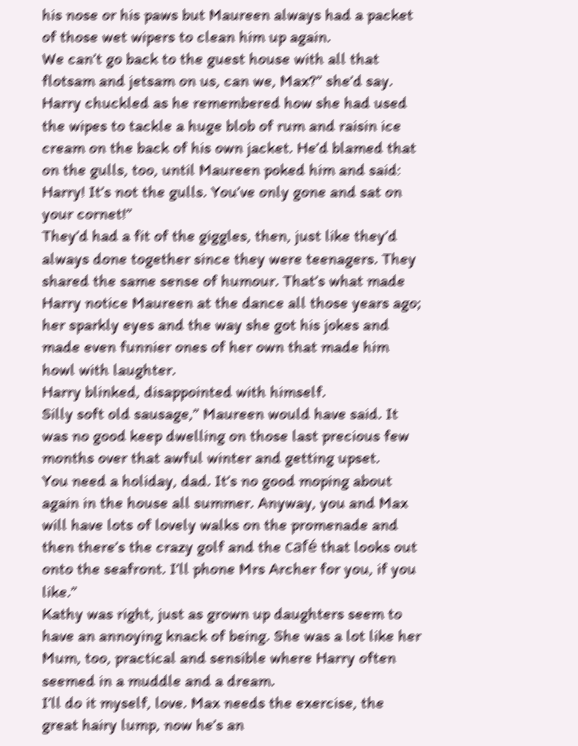his nose or his paws but Maureen always had a packet of those wet wipers to clean him up again.
We can’t go back to the guest house with all that flotsam and jetsam on us, can we, Max?” she’d say.
Harry chuckled as he remembered how she had used the wipes to tackle a huge blob of rum and raisin ice cream on the back of his own jacket. He’d blamed that on the gulls, too, until Maureen poked him and said:
Harry! It’s not the gulls. You’ve only gone and sat on your cornet!”
They’d had a fit of the giggles, then, just like they’d always done together since they were teenagers. They shared the same sense of humour. That’s what made Harry notice Maureen at the dance all those years ago; her sparkly eyes and the way she got his jokes and made even funnier ones of her own that made him howl with laughter.
Harry blinked, disappointed with himself.
Silly soft old sausage,” Maureen would have said. It was no good keep dwelling on those last precious few months over that awful winter and getting upset.
You need a holiday, dad. It’s no good moping about again in the house all summer. Anyway, you and Max will have lots of lovely walks on the promenade and then there’s the crazy golf and the café that looks out onto the seafront. I’ll phone Mrs Archer for you, if you like.”
Kathy was right, just as grown up daughters seem to have an annoying knack of being. She was a lot like her Mum, too, practical and sensible where Harry often seemed in a muddle and a dream.
I’ll do it myself, love. Max needs the exercise, the great hairy lump, now he’s an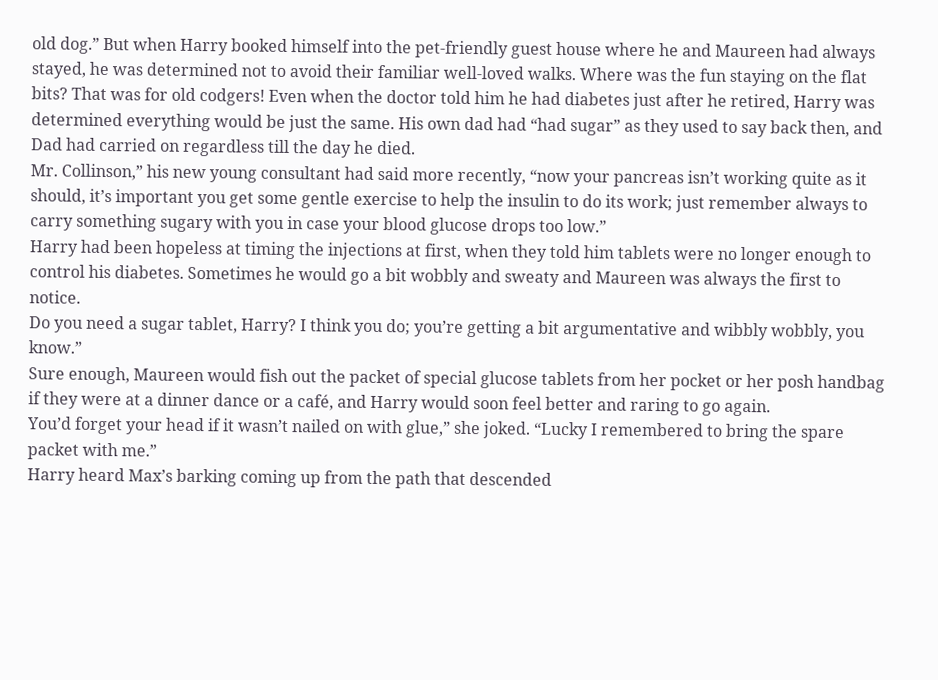old dog.” But when Harry booked himself into the pet-friendly guest house where he and Maureen had always stayed, he was determined not to avoid their familiar well-loved walks. Where was the fun staying on the flat bits? That was for old codgers! Even when the doctor told him he had diabetes just after he retired, Harry was determined everything would be just the same. His own dad had “had sugar” as they used to say back then, and Dad had carried on regardless till the day he died.
Mr. Collinson,” his new young consultant had said more recently, “now your pancreas isn’t working quite as it should, it’s important you get some gentle exercise to help the insulin to do its work; just remember always to carry something sugary with you in case your blood glucose drops too low.”
Harry had been hopeless at timing the injections at first, when they told him tablets were no longer enough to control his diabetes. Sometimes he would go a bit wobbly and sweaty and Maureen was always the first to notice.
Do you need a sugar tablet, Harry? I think you do; you’re getting a bit argumentative and wibbly wobbly, you know.”
Sure enough, Maureen would fish out the packet of special glucose tablets from her pocket or her posh handbag if they were at a dinner dance or a café, and Harry would soon feel better and raring to go again.
You’d forget your head if it wasn’t nailed on with glue,” she joked. “Lucky I remembered to bring the spare packet with me.”
Harry heard Max’s barking coming up from the path that descended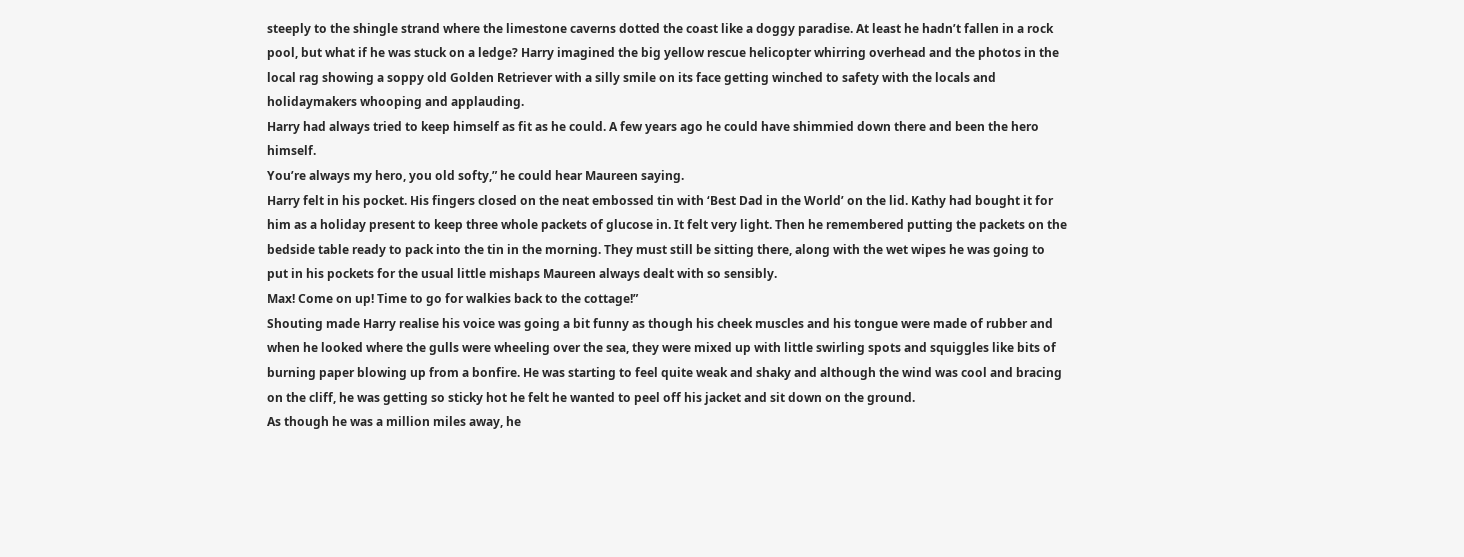steeply to the shingle strand where the limestone caverns dotted the coast like a doggy paradise. At least he hadn’t fallen in a rock pool, but what if he was stuck on a ledge? Harry imagined the big yellow rescue helicopter whirring overhead and the photos in the local rag showing a soppy old Golden Retriever with a silly smile on its face getting winched to safety with the locals and holidaymakers whooping and applauding.
Harry had always tried to keep himself as fit as he could. A few years ago he could have shimmied down there and been the hero himself.
You’re always my hero, you old softy,” he could hear Maureen saying.
Harry felt in his pocket. His fingers closed on the neat embossed tin with ‘Best Dad in the World’ on the lid. Kathy had bought it for him as a holiday present to keep three whole packets of glucose in. It felt very light. Then he remembered putting the packets on the bedside table ready to pack into the tin in the morning. They must still be sitting there, along with the wet wipes he was going to put in his pockets for the usual little mishaps Maureen always dealt with so sensibly.
Max! Come on up! Time to go for walkies back to the cottage!”
Shouting made Harry realise his voice was going a bit funny as though his cheek muscles and his tongue were made of rubber and when he looked where the gulls were wheeling over the sea, they were mixed up with little swirling spots and squiggles like bits of burning paper blowing up from a bonfire. He was starting to feel quite weak and shaky and although the wind was cool and bracing on the cliff, he was getting so sticky hot he felt he wanted to peel off his jacket and sit down on the ground.
As though he was a million miles away, he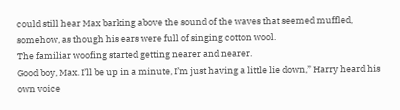could still hear Max barking above the sound of the waves that seemed muffled, somehow, as though his ears were full of singing cotton wool.
The familiar woofing started getting nearer and nearer.
Good boy, Max. I’ll be up in a minute, I’m just having a little lie down,” Harry heard his own voice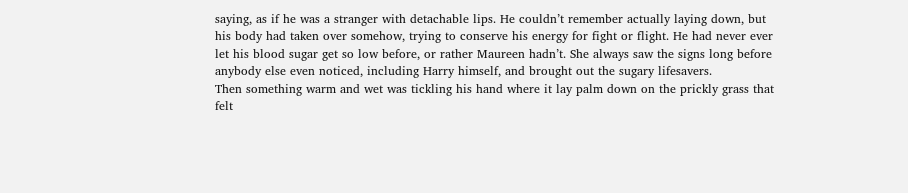saying, as if he was a stranger with detachable lips. He couldn’t remember actually laying down, but his body had taken over somehow, trying to conserve his energy for fight or flight. He had never ever let his blood sugar get so low before, or rather Maureen hadn’t. She always saw the signs long before anybody else even noticed, including Harry himself, and brought out the sugary lifesavers.
Then something warm and wet was tickling his hand where it lay palm down on the prickly grass that felt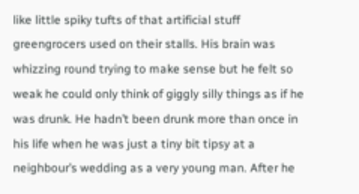like little spiky tufts of that artificial stuff greengrocers used on their stalls. His brain was whizzing round trying to make sense but he felt so weak he could only think of giggly silly things as if he was drunk. He hadn’t been drunk more than once in his life when he was just a tiny bit tipsy at a neighbour’s wedding as a very young man. After he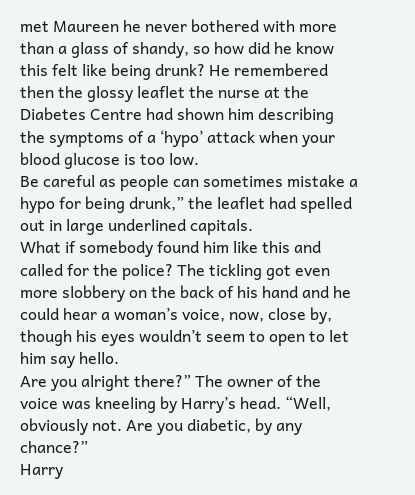met Maureen he never bothered with more than a glass of shandy, so how did he know this felt like being drunk? He remembered then the glossy leaflet the nurse at the Diabetes Centre had shown him describing the symptoms of a ‘hypo’ attack when your blood glucose is too low.
Be careful as people can sometimes mistake a hypo for being drunk,” the leaflet had spelled out in large underlined capitals.
What if somebody found him like this and called for the police? The tickling got even more slobbery on the back of his hand and he could hear a woman’s voice, now, close by, though his eyes wouldn’t seem to open to let him say hello.
Are you alright there?” The owner of the voice was kneeling by Harry’s head. “Well, obviously not. Are you diabetic, by any chance?”
Harry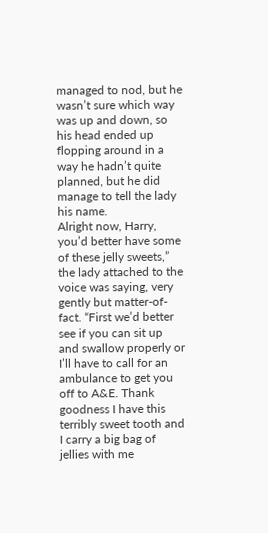managed to nod, but he wasn’t sure which way was up and down, so his head ended up flopping around in a way he hadn’t quite planned, but he did manage to tell the lady his name.
Alright now, Harry, you’d better have some of these jelly sweets,” the lady attached to the voice was saying, very gently but matter-of-fact. “First we’d better see if you can sit up and swallow properly or I’ll have to call for an ambulance to get you off to A&E. Thank goodness I have this terribly sweet tooth and I carry a big bag of jellies with me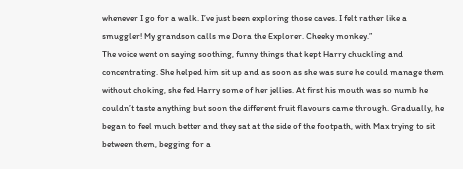whenever I go for a walk. I’ve just been exploring those caves. I felt rather like a smuggler! My grandson calls me Dora the Explorer. Cheeky monkey.”
The voice went on saying soothing, funny things that kept Harry chuckling and concentrating. She helped him sit up and as soon as she was sure he could manage them without choking, she fed Harry some of her jellies. At first his mouth was so numb he couldn’t taste anything but soon the different fruit flavours came through. Gradually, he began to feel much better and they sat at the side of the footpath, with Max trying to sit between them, begging for a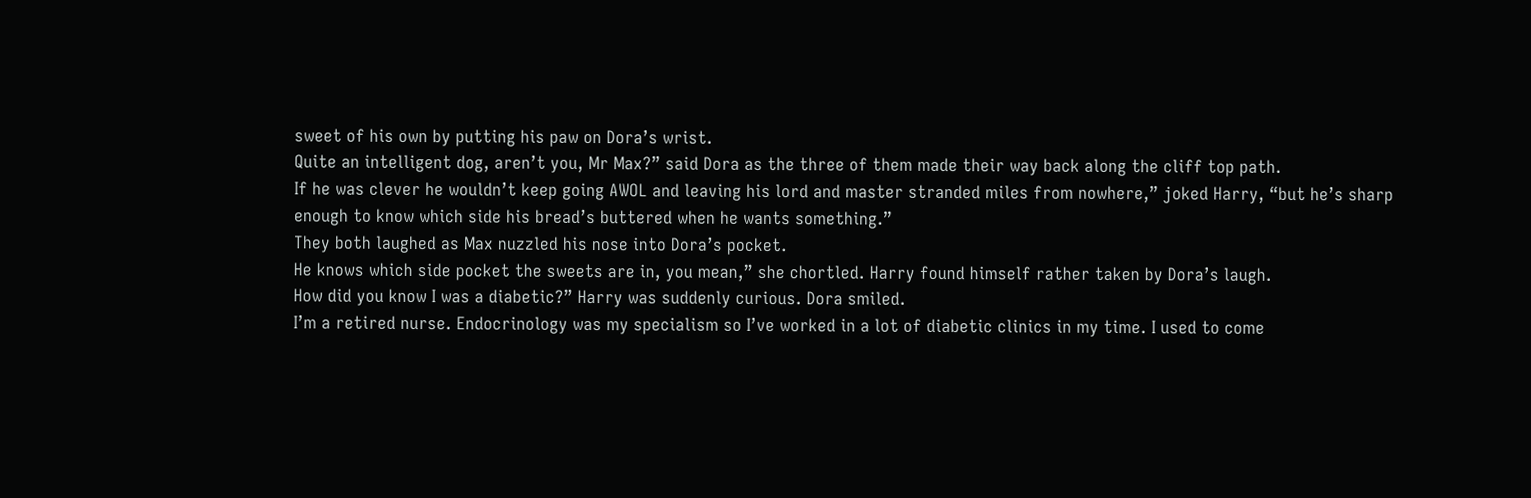sweet of his own by putting his paw on Dora’s wrist.
Quite an intelligent dog, aren’t you, Mr Max?” said Dora as the three of them made their way back along the cliff top path.
If he was clever he wouldn’t keep going AWOL and leaving his lord and master stranded miles from nowhere,” joked Harry, “but he’s sharp enough to know which side his bread’s buttered when he wants something.”
They both laughed as Max nuzzled his nose into Dora’s pocket.
He knows which side pocket the sweets are in, you mean,” she chortled. Harry found himself rather taken by Dora’s laugh.
How did you know I was a diabetic?” Harry was suddenly curious. Dora smiled.
I’m a retired nurse. Endocrinology was my specialism so I’ve worked in a lot of diabetic clinics in my time. I used to come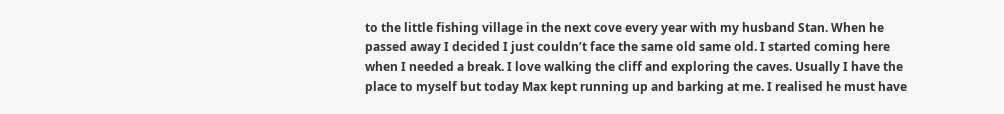to the little fishing village in the next cove every year with my husband Stan. When he passed away I decided I just couldn’t face the same old same old. I started coming here when I needed a break. I love walking the cliff and exploring the caves. Usually I have the place to myself but today Max kept running up and barking at me. I realised he must have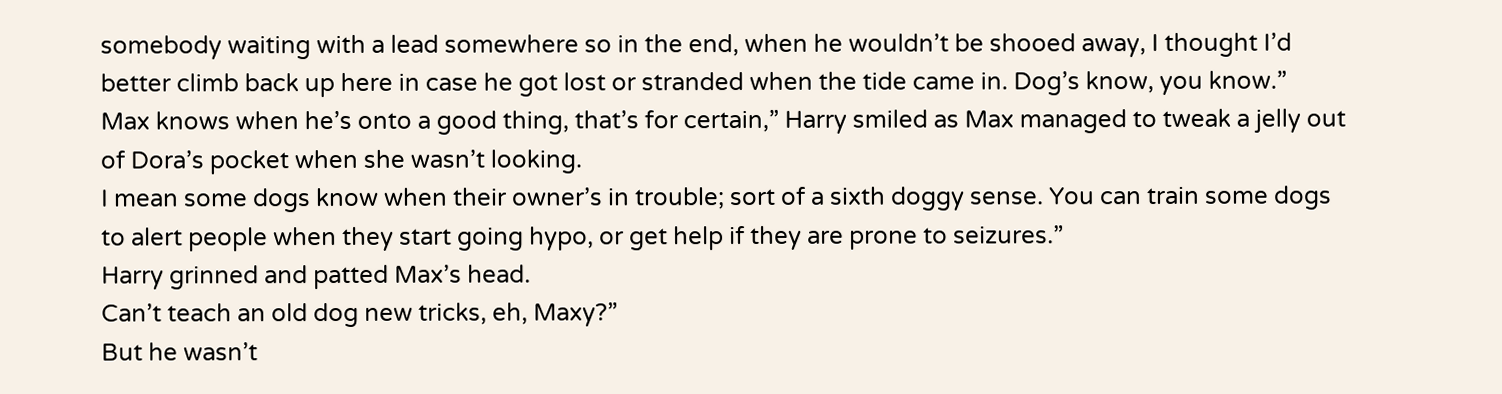somebody waiting with a lead somewhere so in the end, when he wouldn’t be shooed away, I thought I’d better climb back up here in case he got lost or stranded when the tide came in. Dog’s know, you know.”
Max knows when he’s onto a good thing, that’s for certain,” Harry smiled as Max managed to tweak a jelly out of Dora’s pocket when she wasn’t looking.
I mean some dogs know when their owner’s in trouble; sort of a sixth doggy sense. You can train some dogs to alert people when they start going hypo, or get help if they are prone to seizures.”
Harry grinned and patted Max’s head.
Can’t teach an old dog new tricks, eh, Maxy?”
But he wasn’t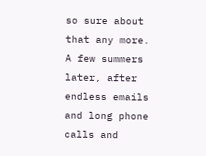so sure about that any more.
A few summers later, after endless emails and long phone calls and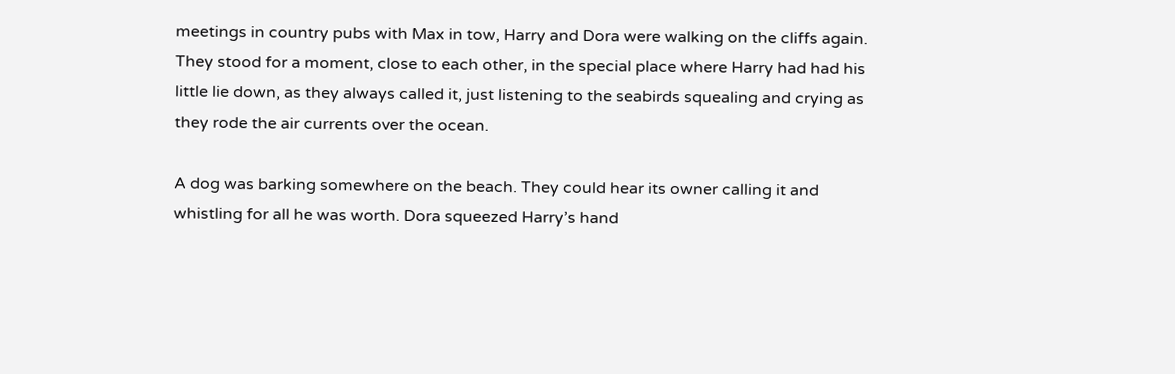meetings in country pubs with Max in tow, Harry and Dora were walking on the cliffs again. They stood for a moment, close to each other, in the special place where Harry had had his little lie down, as they always called it, just listening to the seabirds squealing and crying as they rode the air currents over the ocean.

A dog was barking somewhere on the beach. They could hear its owner calling it and whistling for all he was worth. Dora squeezed Harry’s hand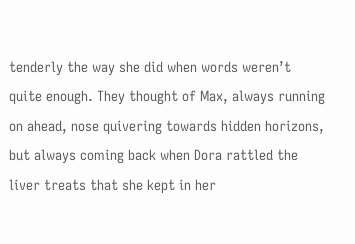tenderly the way she did when words weren’t quite enough. They thought of Max, always running on ahead, nose quivering towards hidden horizons, but always coming back when Dora rattled the liver treats that she kept in her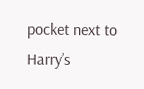pocket next to Harry’s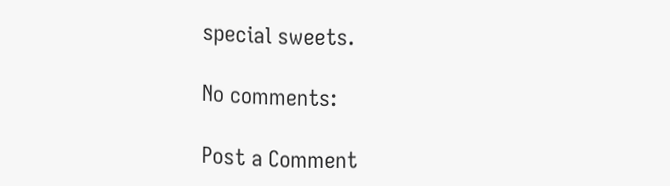special sweets.

No comments:

Post a Comment